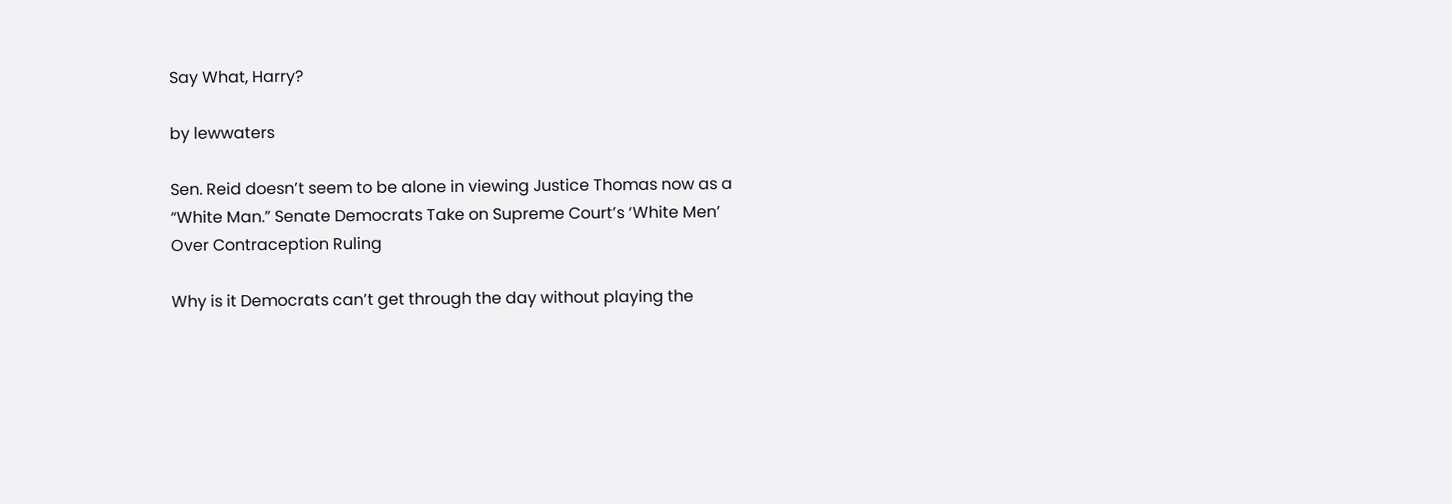Say What, Harry?

by lewwaters

Sen. Reid doesn’t seem to be alone in viewing Justice Thomas now as a “White Man.” Senate Democrats Take on Supreme Court’s ‘White Men’ Over Contraception Ruling

Why is it Democrats can’t get through the day without playing the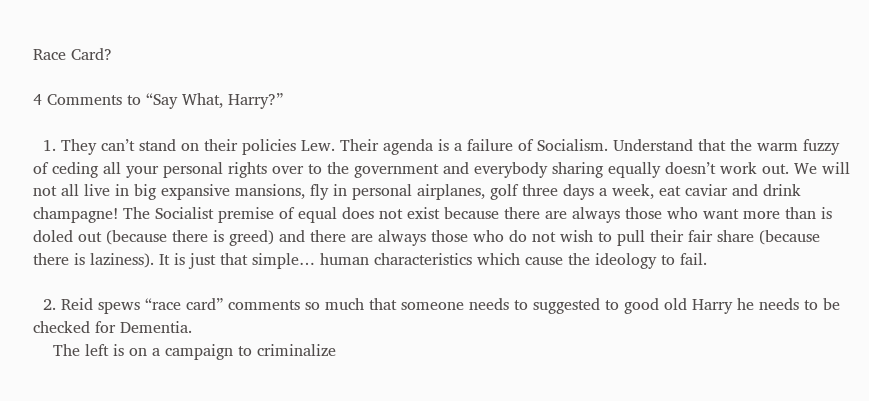Race Card?

4 Comments to “Say What, Harry?”

  1. They can’t stand on their policies Lew. Their agenda is a failure of Socialism. Understand that the warm fuzzy of ceding all your personal rights over to the government and everybody sharing equally doesn’t work out. We will not all live in big expansive mansions, fly in personal airplanes, golf three days a week, eat caviar and drink champagne! The Socialist premise of equal does not exist because there are always those who want more than is doled out (because there is greed) and there are always those who do not wish to pull their fair share (because there is laziness). It is just that simple… human characteristics which cause the ideology to fail.

  2. Reid spews “race card” comments so much that someone needs to suggested to good old Harry he needs to be checked for Dementia.
    The left is on a campaign to criminalize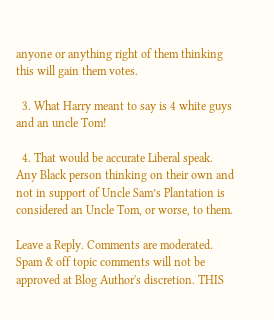anyone or anything right of them thinking this will gain them votes.

  3. What Harry meant to say is 4 white guys and an uncle Tom!

  4. That would be accurate Liberal speak. Any Black person thinking on their own and not in support of Uncle Sam’s Plantation is considered an Uncle Tom, or worse, to them.

Leave a Reply. Comments are moderated. Spam & off topic comments will not be approved at Blog Author's discretion. THIS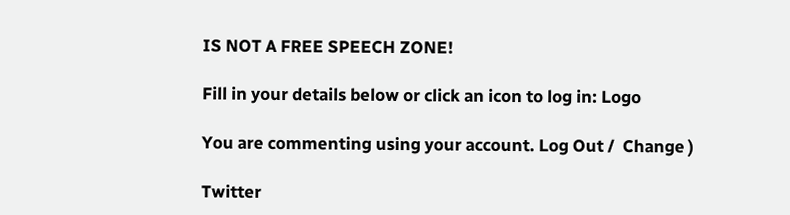IS NOT A FREE SPEECH ZONE!

Fill in your details below or click an icon to log in: Logo

You are commenting using your account. Log Out /  Change )

Twitter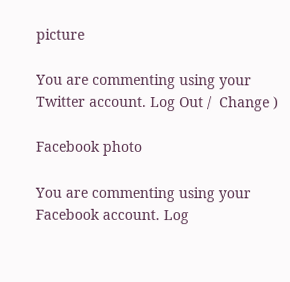picture

You are commenting using your Twitter account. Log Out /  Change )

Facebook photo

You are commenting using your Facebook account. Log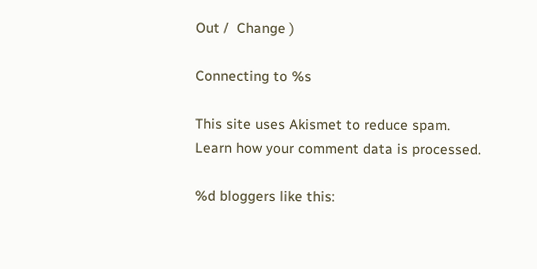Out /  Change )

Connecting to %s

This site uses Akismet to reduce spam. Learn how your comment data is processed.

%d bloggers like this: